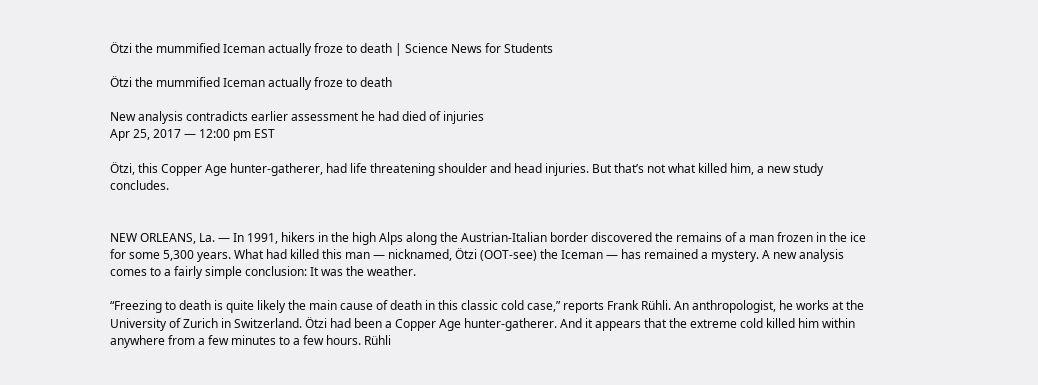Ötzi the mummified Iceman actually froze to death | Science News for Students

Ötzi the mummified Iceman actually froze to death

New analysis contradicts earlier assessment he had died of injuries
Apr 25, 2017 — 12:00 pm EST

Ötzi, this Copper Age hunter-gatherer, had life threatening shoulder and head injuries. But that’s not what killed him, a new study concludes.


NEW ORLEANS, La. — In 1991, hikers in the high Alps along the Austrian-Italian border discovered the remains of a man frozen in the ice for some 5,300 years. What had killed this man — nicknamed, Ötzi (OOT-see) the Iceman — has remained a mystery. A new analysis comes to a fairly simple conclusion: It was the weather.

“Freezing to death is quite likely the main cause of death in this classic cold case,” reports Frank Rühli. An anthropologist, he works at the University of Zurich in Switzerland. Ötzi had been a Copper Age hunter-gatherer. And it appears that the extreme cold killed him within anywhere from a few minutes to a few hours. Rühli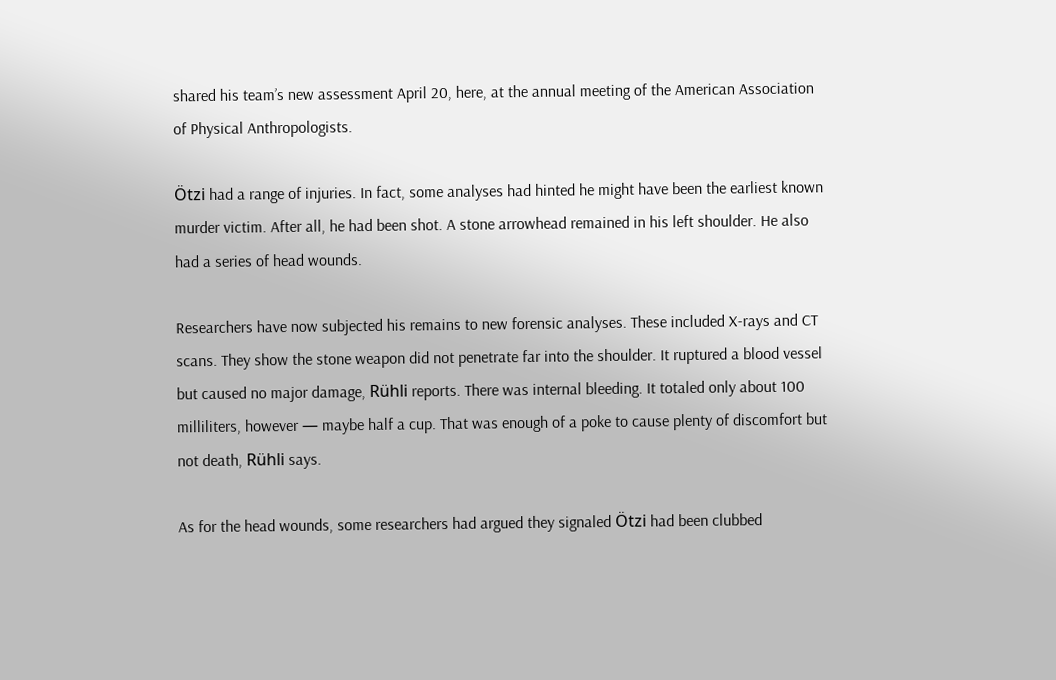shared his team’s new assessment April 20, here, at the annual meeting of the American Association of Physical Anthropologists.

Ötzi had a range of injuries. In fact, some analyses had hinted he might have been the earliest known murder victim. After all, he had been shot. A stone arrowhead remained in his left shoulder. He also had a series of head wounds.

Researchers have now subjected his remains to new forensic analyses. These included X-rays and CT scans. They show the stone weapon did not penetrate far into the shoulder. It ruptured a blood vessel but caused no major damage, Rühli reports. There was internal bleeding. It totaled only about 100 milliliters, however — maybe half a cup. That was enough of a poke to cause plenty of discomfort but not death, Rühli says.

As for the head wounds, some researchers had argued they signaled Ötzi had been clubbed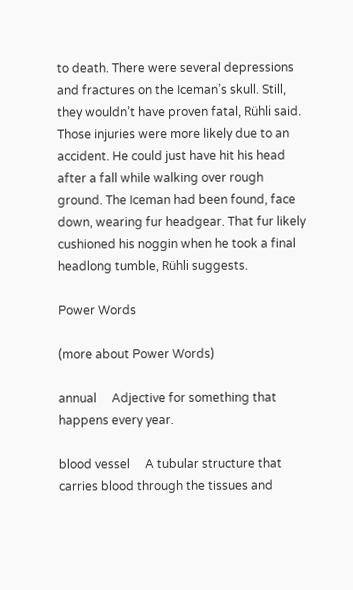to death. There were several depressions and fractures on the Iceman’s skull. Still, they wouldn’t have proven fatal, Rühli said. Those injuries were more likely due to an accident. He could just have hit his head after a fall while walking over rough ground. The Iceman had been found, face down, wearing fur headgear. That fur likely cushioned his noggin when he took a final headlong tumble, Rühli suggests.

Power Words

(more about Power Words)

annual     Adjective for something that happens every year.

blood vessel     A tubular structure that carries blood through the tissues and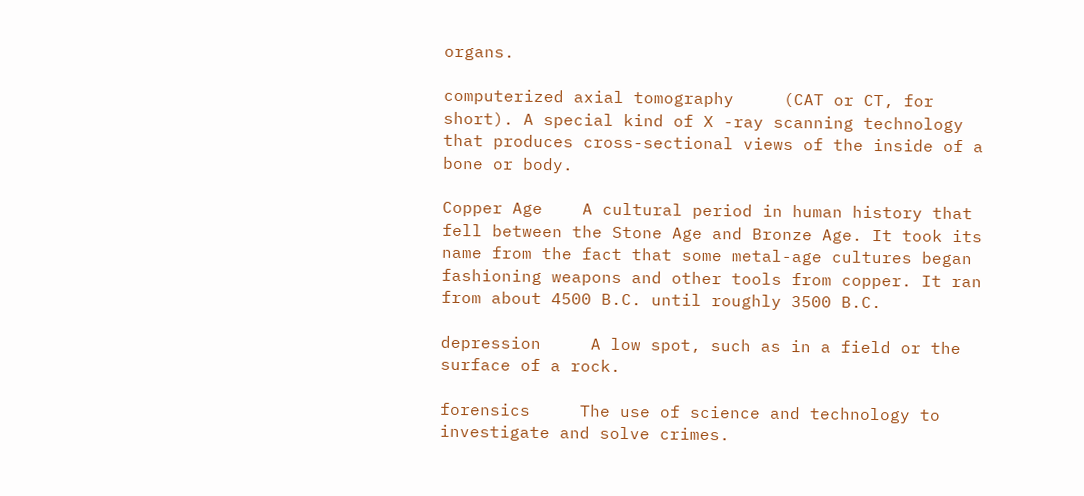organs.

computerized axial tomography     (CAT or CT, for short). A special kind of X -ray scanning technology that produces cross-sectional views of the inside of a bone or body.

Copper Age    A cultural period in human history that fell between the Stone Age and Bronze Age. It took its name from the fact that some metal-age cultures began fashioning weapons and other tools from copper. It ran from about 4500 B.C. until roughly 3500 B.C.

depression     A low spot, such as in a field or the surface of a rock.

forensics     The use of science and technology to investigate and solve crimes.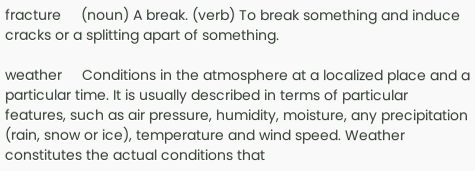fracture     (noun) A break. (verb) To break something and induce cracks or a splitting apart of something.

weather     Conditions in the atmosphere at a localized place and a particular time. It is usually described in terms of particular features, such as air pressure, humidity, moisture, any precipitation (rain, snow or ice), temperature and wind speed. Weather constitutes the actual conditions that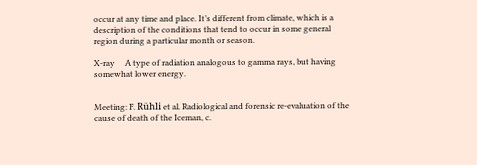occur at any time and place. It’s different from climate, which is a description of the conditions that tend to occur in some general region during a particular month or season.

X-ray     A type of radiation analogous to gamma rays, but having somewhat lower energy.


Meeting: F. Rühli et al. Radiological and forensic re-evaluation of the cause of death of the Iceman, c.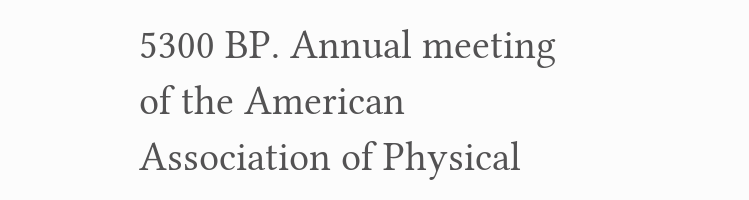5300 BP. Annual meeting of the American Association of Physical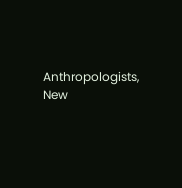Anthropologists, New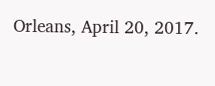Orleans, April 20, 2017.